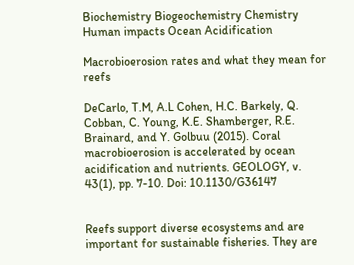Biochemistry Biogeochemistry Chemistry Human impacts Ocean Acidification

Macrobioerosion rates and what they mean for reefs

DeCarlo, T.M, A.L Cohen, H.C. Barkely, Q. Cobban, C. Young, K.E. Shamberger, R.E. Brainard, and Y. Golbuu (2015). Coral macrobioerosion is accelerated by ocean acidification and nutrients. GEOLOGY, v. 43(1), pp. 7-10. Doi: 10.1130/G36147


Reefs support diverse ecosystems and are important for sustainable fisheries. They are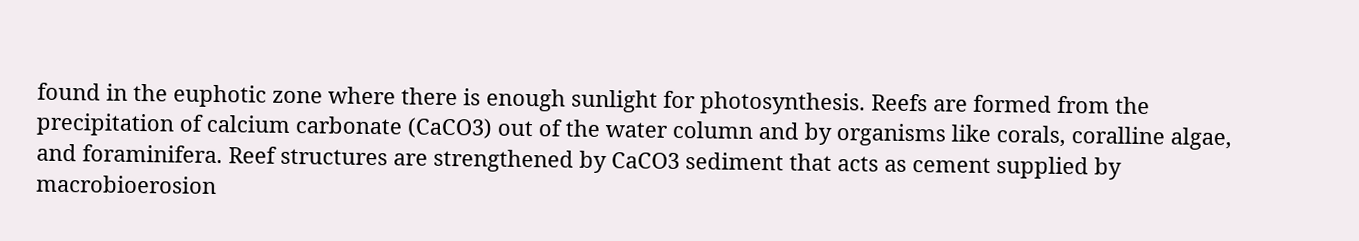found in the euphotic zone where there is enough sunlight for photosynthesis. Reefs are formed from the precipitation of calcium carbonate (CaCO3) out of the water column and by organisms like corals, coralline algae, and foraminifera. Reef structures are strengthened by CaCO3 sediment that acts as cement supplied by macrobioerosion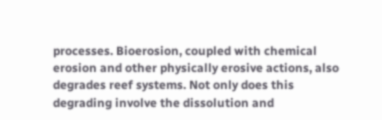processes. Bioerosion, coupled with chemical erosion and other physically erosive actions, also degrades reef systems. Not only does this degrading involve the dissolution and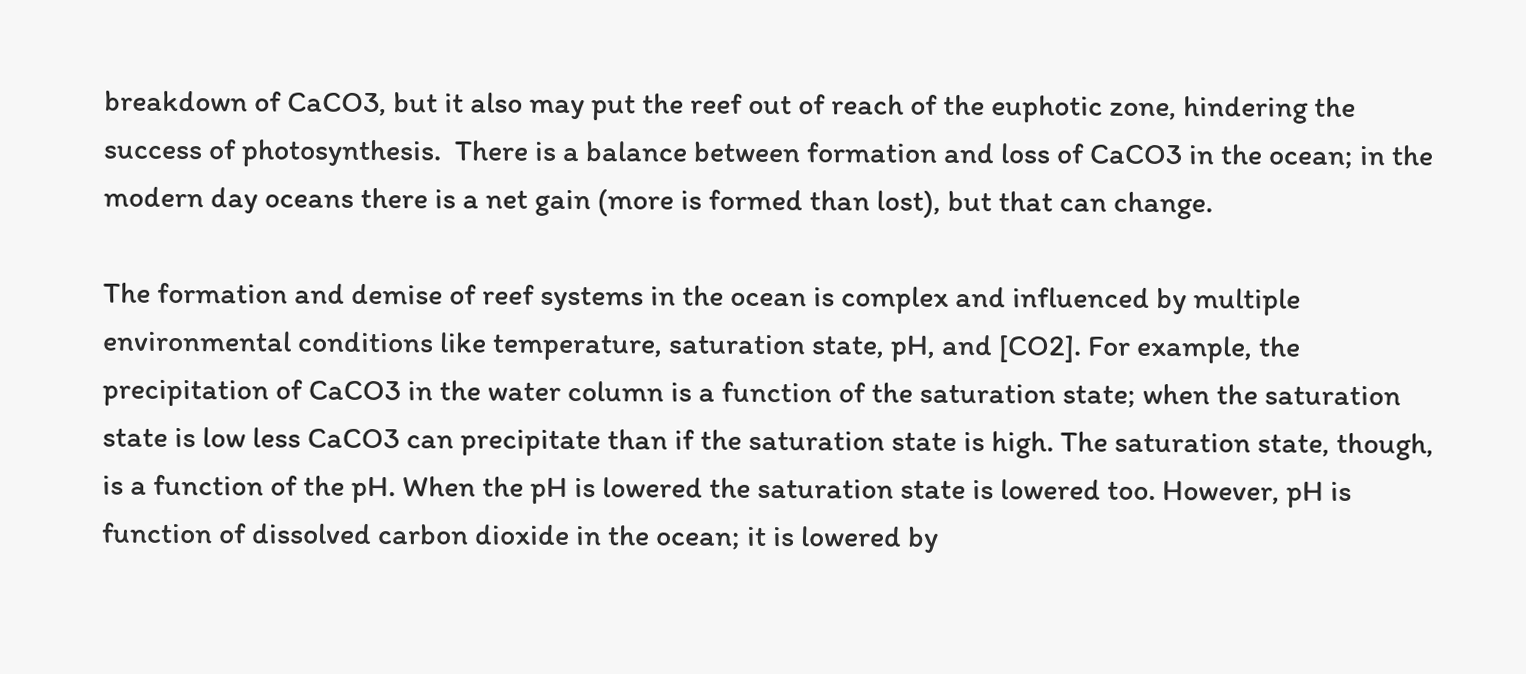breakdown of CaCO3, but it also may put the reef out of reach of the euphotic zone, hindering the success of photosynthesis.  There is a balance between formation and loss of CaCO3 in the ocean; in the modern day oceans there is a net gain (more is formed than lost), but that can change.

The formation and demise of reef systems in the ocean is complex and influenced by multiple environmental conditions like temperature, saturation state, pH, and [CO2]. For example, the precipitation of CaCO3 in the water column is a function of the saturation state; when the saturation state is low less CaCO3 can precipitate than if the saturation state is high. The saturation state, though, is a function of the pH. When the pH is lowered the saturation state is lowered too. However, pH is function of dissolved carbon dioxide in the ocean; it is lowered by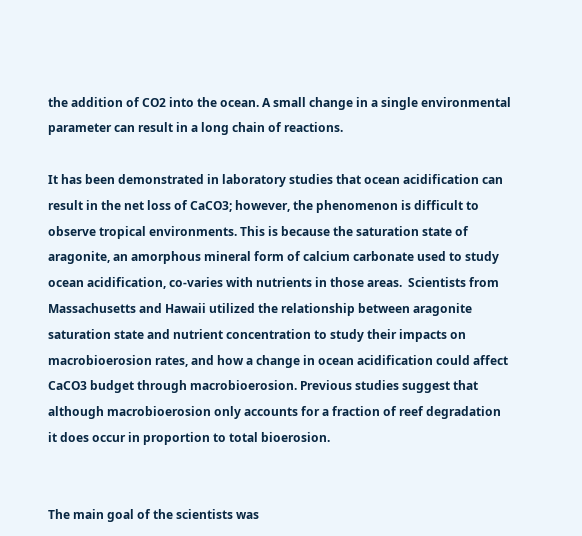the addition of CO2 into the ocean. A small change in a single environmental parameter can result in a long chain of reactions.

It has been demonstrated in laboratory studies that ocean acidification can result in the net loss of CaCO3; however, the phenomenon is difficult to observe tropical environments. This is because the saturation state of aragonite, an amorphous mineral form of calcium carbonate used to study ocean acidification, co-varies with nutrients in those areas.  Scientists from Massachusetts and Hawaii utilized the relationship between aragonite saturation state and nutrient concentration to study their impacts on macrobioerosion rates, and how a change in ocean acidification could affect CaCO3 budget through macrobioerosion. Previous studies suggest that although macrobioerosion only accounts for a fraction of reef degradation it does occur in proportion to total bioerosion.


The main goal of the scientists was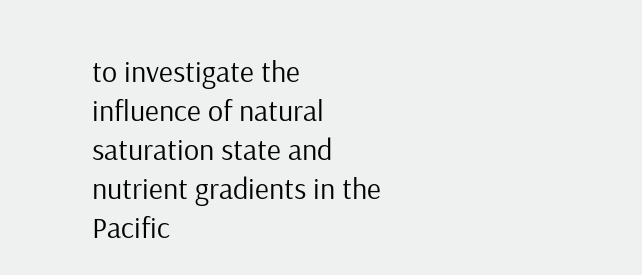to investigate the influence of natural saturation state and nutrient gradients in the Pacific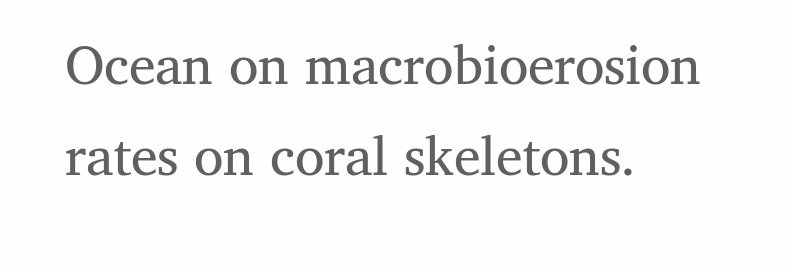Ocean on macrobioerosion rates on coral skeletons.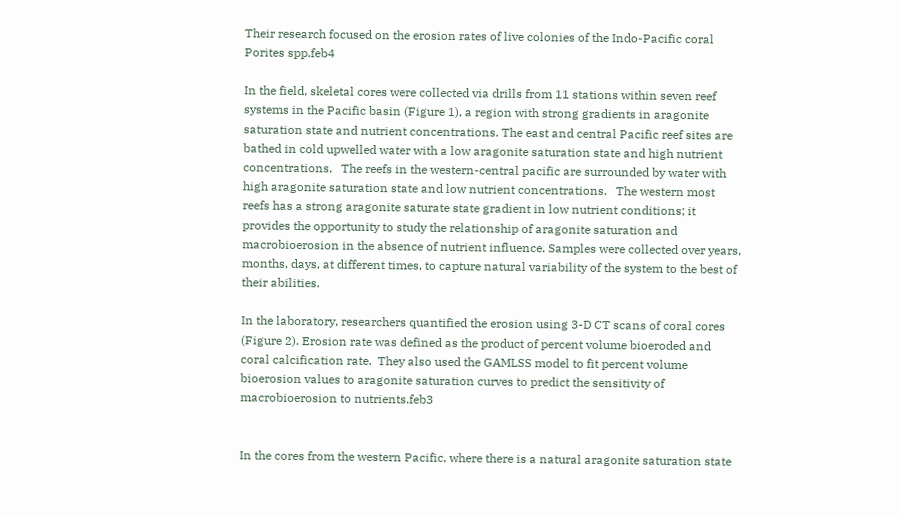Their research focused on the erosion rates of live colonies of the Indo-Pacific coral Porites spp.feb4

In the field, skeletal cores were collected via drills from 11 stations within seven reef systems in the Pacific basin (Figure 1), a region with strong gradients in aragonite saturation state and nutrient concentrations. The east and central Pacific reef sites are bathed in cold upwelled water with a low aragonite saturation state and high nutrient concentrations.   The reefs in the western-central pacific are surrounded by water with high aragonite saturation state and low nutrient concentrations.   The western most reefs has a strong aragonite saturate state gradient in low nutrient conditions; it provides the opportunity to study the relationship of aragonite saturation and macrobioerosion in the absence of nutrient influence. Samples were collected over years, months, days, at different times, to capture natural variability of the system to the best of their abilities.

In the laboratory, researchers quantified the erosion using 3-D CT scans of coral cores (Figure 2). Erosion rate was defined as the product of percent volume bioeroded and coral calcification rate.  They also used the GAMLSS model to fit percent volume bioerosion values to aragonite saturation curves to predict the sensitivity of macrobioerosion to nutrients.feb3


In the cores from the western Pacific, where there is a natural aragonite saturation state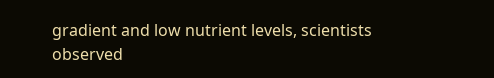gradient and low nutrient levels, scientists observed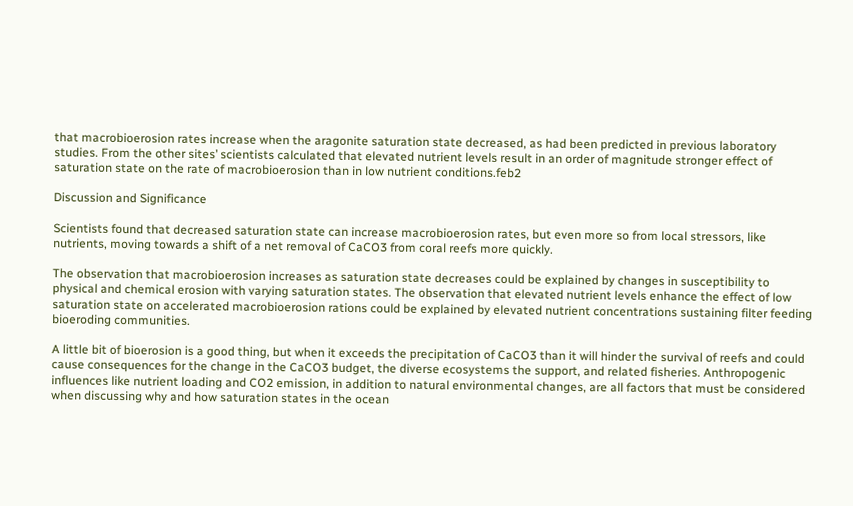that macrobioerosion rates increase when the aragonite saturation state decreased, as had been predicted in previous laboratory studies. From the other sites’ scientists calculated that elevated nutrient levels result in an order of magnitude stronger effect of saturation state on the rate of macrobioerosion than in low nutrient conditions.feb2

Discussion and Significance

Scientists found that decreased saturation state can increase macrobioerosion rates, but even more so from local stressors, like nutrients, moving towards a shift of a net removal of CaCO3 from coral reefs more quickly.

The observation that macrobioerosion increases as saturation state decreases could be explained by changes in susceptibility to physical and chemical erosion with varying saturation states. The observation that elevated nutrient levels enhance the effect of low saturation state on accelerated macrobioerosion rations could be explained by elevated nutrient concentrations sustaining filter feeding bioeroding communities.

A little bit of bioerosion is a good thing, but when it exceeds the precipitation of CaCO3 than it will hinder the survival of reefs and could cause consequences for the change in the CaCO3 budget, the diverse ecosystems the support, and related fisheries. Anthropogenic influences like nutrient loading and CO2 emission, in addition to natural environmental changes, are all factors that must be considered when discussing why and how saturation states in the ocean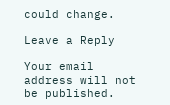could change.

Leave a Reply

Your email address will not be published.